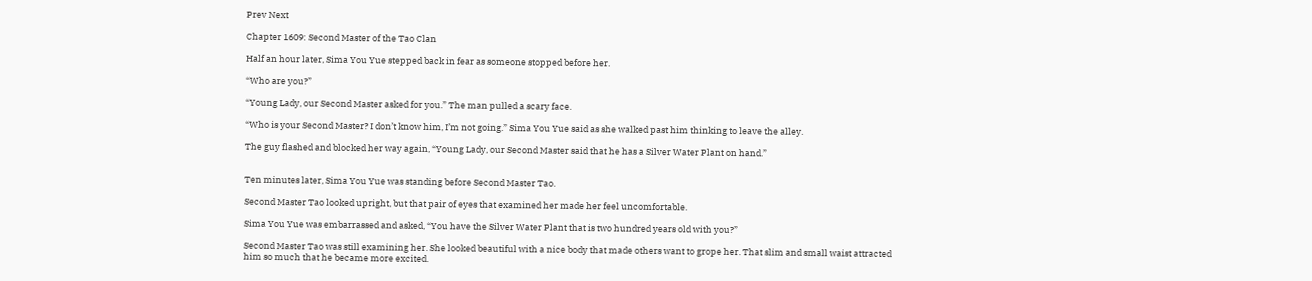Prev Next

Chapter 1609: Second Master of the Tao Clan

Half an hour later, Sima You Yue stepped back in fear as someone stopped before her.

“Who are you?”

“Young Lady, our Second Master asked for you.” The man pulled a scary face.

“Who is your Second Master? I don’t know him, I’m not going.” Sima You Yue said as she walked past him thinking to leave the alley.

The guy flashed and blocked her way again, “Young Lady, our Second Master said that he has a Silver Water Plant on hand.”


Ten minutes later, Sima You Yue was standing before Second Master Tao.

Second Master Tao looked upright, but that pair of eyes that examined her made her feel uncomfortable.

Sima You Yue was embarrassed and asked, “You have the Silver Water Plant that is two hundred years old with you?”

Second Master Tao was still examining her. She looked beautiful with a nice body that made others want to grope her. That slim and small waist attracted him so much that he became more excited.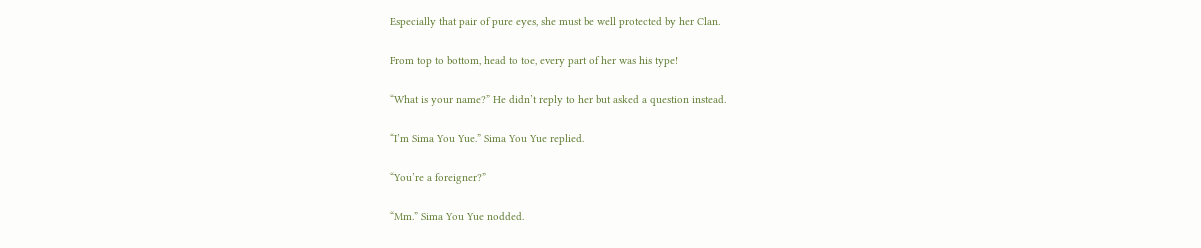Especially that pair of pure eyes, she must be well protected by her Clan.

From top to bottom, head to toe, every part of her was his type!

“What is your name?” He didn’t reply to her but asked a question instead.

“I’m Sima You Yue.” Sima You Yue replied.

“You’re a foreigner?”

“Mm.” Sima You Yue nodded.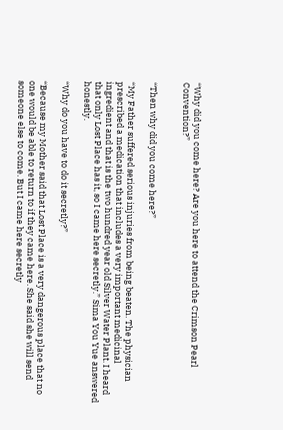“Why did you come here? Are you here to attend the Crimson Pearl Convention?”


“Then why did you come here?”

“My Father suffered serious injuries from being beaten. The physician prescribed a medication that includes a very important medicinal ingredient and that is the two hundred year old Silver Water Plant. I heard that only Lost Place has it, so I came here secretly.” Sima You Yue answered honestly.

“Why do you have to do it secretly?”

“Because my Mother said that Lost Place is a very dangerous place that no one would be able to return to if they came here. She said she will send someone else to come. But I came here secretly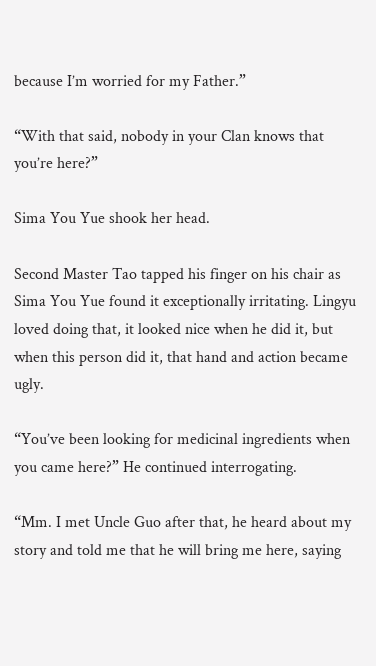because I’m worried for my Father.”

“With that said, nobody in your Clan knows that you’re here?”

Sima You Yue shook her head.

Second Master Tao tapped his finger on his chair as Sima You Yue found it exceptionally irritating. Lingyu loved doing that, it looked nice when he did it, but when this person did it, that hand and action became ugly.

“You’ve been looking for medicinal ingredients when you came here?” He continued interrogating.

“Mm. I met Uncle Guo after that, he heard about my story and told me that he will bring me here, saying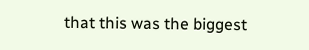that this was the biggest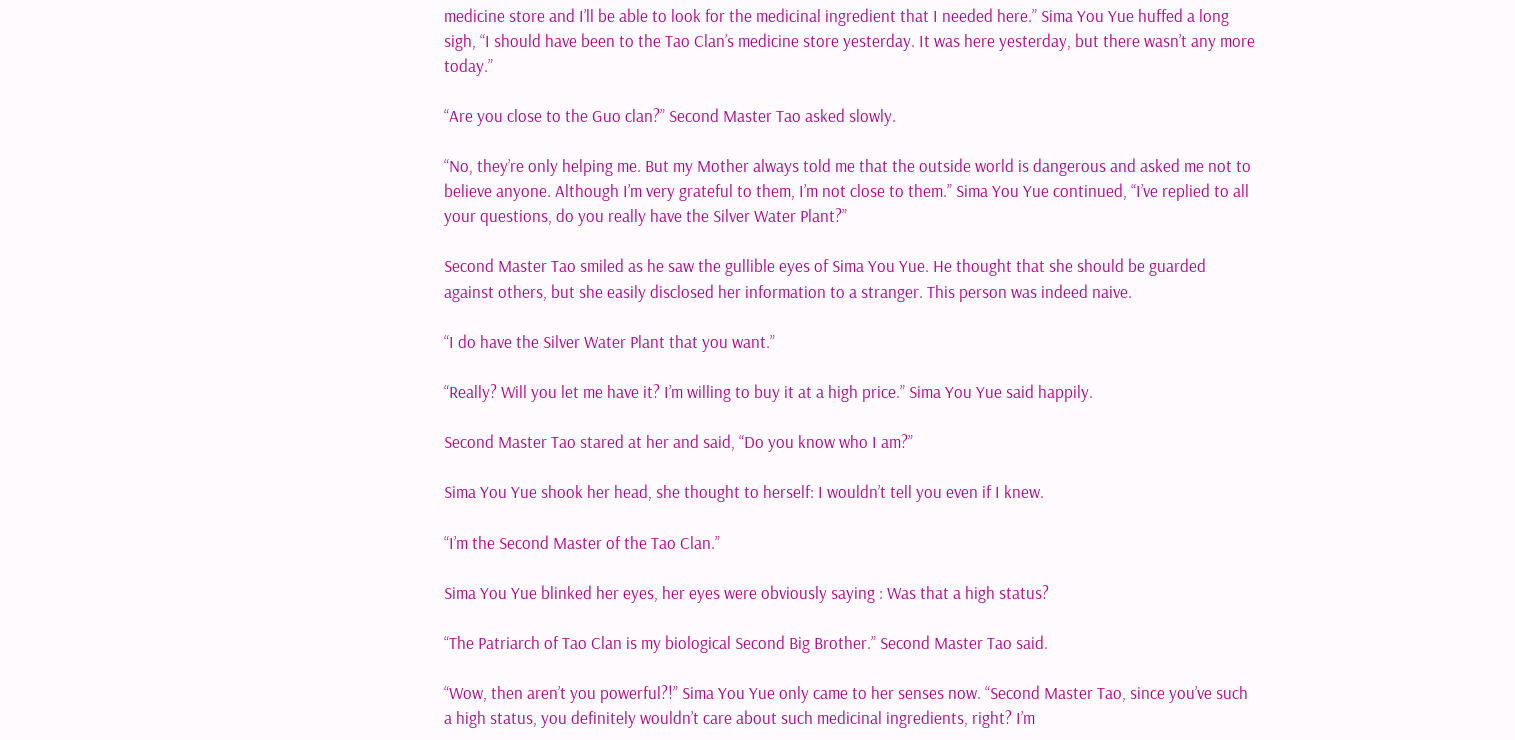medicine store and I’ll be able to look for the medicinal ingredient that I needed here.” Sima You Yue huffed a long sigh, “I should have been to the Tao Clan’s medicine store yesterday. It was here yesterday, but there wasn’t any more today.”

“Are you close to the Guo clan?” Second Master Tao asked slowly.

“No, they’re only helping me. But my Mother always told me that the outside world is dangerous and asked me not to believe anyone. Although I’m very grateful to them, I’m not close to them.” Sima You Yue continued, “I’ve replied to all your questions, do you really have the Silver Water Plant?”

Second Master Tao smiled as he saw the gullible eyes of Sima You Yue. He thought that she should be guarded against others, but she easily disclosed her information to a stranger. This person was indeed naive.

“I do have the Silver Water Plant that you want.”

“Really? Will you let me have it? I’m willing to buy it at a high price.” Sima You Yue said happily.

Second Master Tao stared at her and said, “Do you know who I am?”

Sima You Yue shook her head, she thought to herself: I wouldn’t tell you even if I knew.

“I’m the Second Master of the Tao Clan.”

Sima You Yue blinked her eyes, her eyes were obviously saying : Was that a high status?

“The Patriarch of Tao Clan is my biological Second Big Brother.” Second Master Tao said.

“Wow, then aren’t you powerful?!” Sima You Yue only came to her senses now. “Second Master Tao, since you’ve such a high status, you definitely wouldn’t care about such medicinal ingredients, right? I’m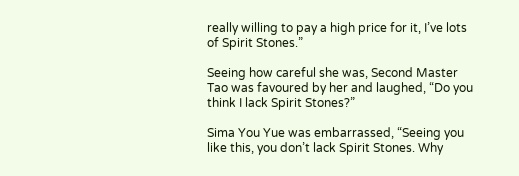really willing to pay a high price for it, I’ve lots of Spirit Stones.”

Seeing how careful she was, Second Master Tao was favoured by her and laughed, “Do you think I lack Spirit Stones?”

Sima You Yue was embarrassed, “Seeing you like this, you don’t lack Spirit Stones. Why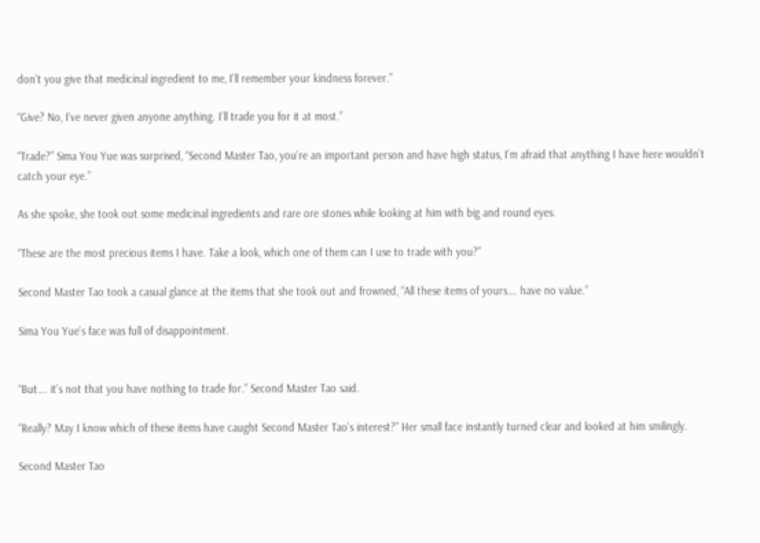don’t you give that medicinal ingredient to me, I’ll remember your kindness forever.”

“Give? No, I’ve never given anyone anything. I’ll trade you for it at most.”

“Trade?” Sima You Yue was surprised, “Second Master Tao, you’re an important person and have high status, I’m afraid that anything I have here wouldn’t catch your eye.”

As she spoke, she took out some medicinal ingredients and rare ore stones while looking at him with big and round eyes.

“These are the most precious items I have. Take a look, which one of them can I use to trade with you?”

Second Master Tao took a casual glance at the items that she took out and frowned, “All these items of yours…. have no value.”

Sima You Yue’s face was full of disappointment.


“But…. it’s not that you have nothing to trade for.” Second Master Tao said.

“Really? May I know which of these items have caught Second Master Tao’s interest?” Her small face instantly turned clear and looked at him smilingly.

Second Master Tao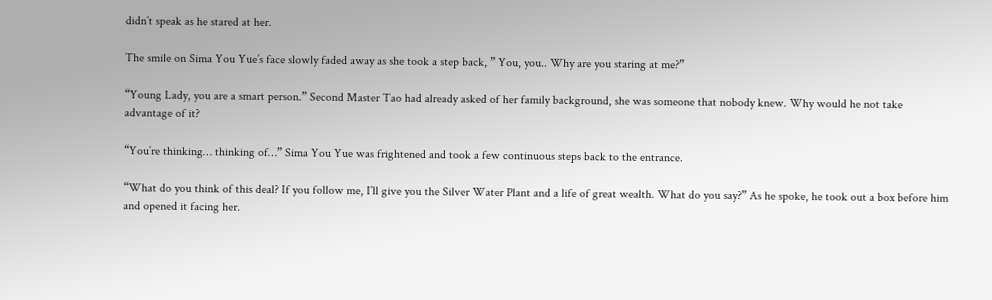didn’t speak as he stared at her.

The smile on Sima You Yue’s face slowly faded away as she took a step back, ” You, you.. Why are you staring at me?”

“Young Lady, you are a smart person.” Second Master Tao had already asked of her family background, she was someone that nobody knew. Why would he not take advantage of it?

“You’re thinking… thinking of…” Sima You Yue was frightened and took a few continuous steps back to the entrance.

“What do you think of this deal? If you follow me, I’ll give you the Silver Water Plant and a life of great wealth. What do you say?” As he spoke, he took out a box before him and opened it facing her.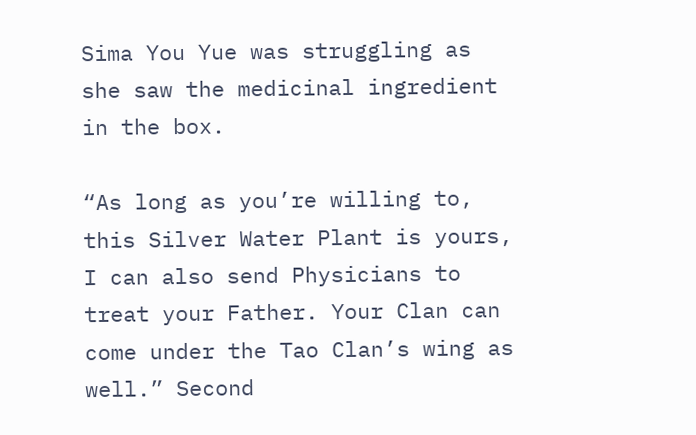Sima You Yue was struggling as she saw the medicinal ingredient in the box.

“As long as you’re willing to, this Silver Water Plant is yours, I can also send Physicians to treat your Father. Your Clan can come under the Tao Clan’s wing as well.” Second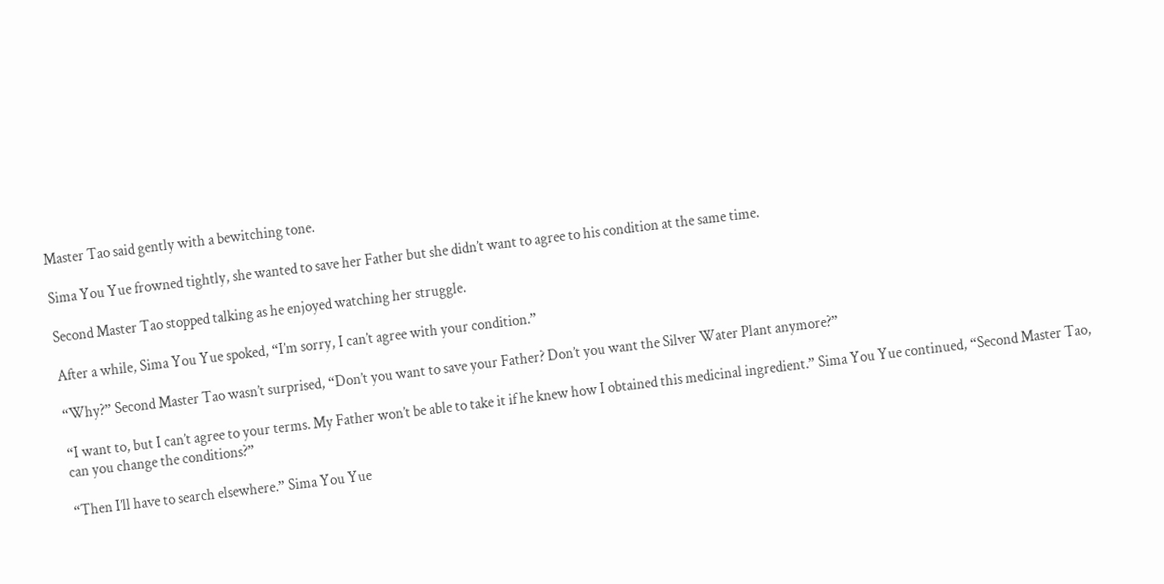Master Tao said gently with a bewitching tone.

Sima You Yue frowned tightly, she wanted to save her Father but she didn’t want to agree to his condition at the same time.

Second Master Tao stopped talking as he enjoyed watching her struggle.

After a while, Sima You Yue spoked, “I’m sorry, I can’t agree with your condition.”

“Why?” Second Master Tao wasn’t surprised, “Don’t you want to save your Father? Don’t you want the Silver Water Plant anymore?”

“I want to, but I can’t agree to your terms. My Father won’t be able to take it if he knew how I obtained this medicinal ingredient.” Sima You Yue continued, “Second Master Tao, can you change the conditions?”

“Then I’ll have to search elsewhere.” Sima You Yue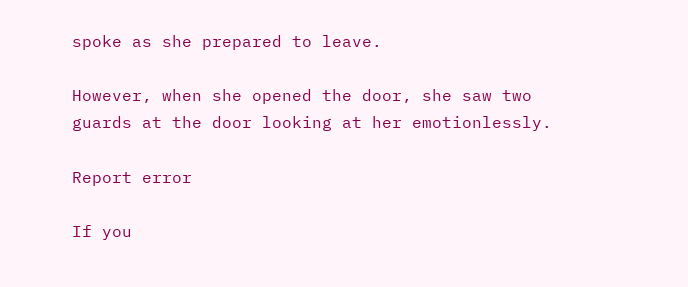spoke as she prepared to leave.

However, when she opened the door, she saw two guards at the door looking at her emotionlessly.

Report error

If you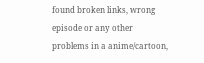found broken links, wrong episode or any other problems in a anime/cartoon,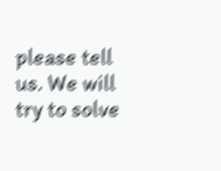please tell us. We will try to solve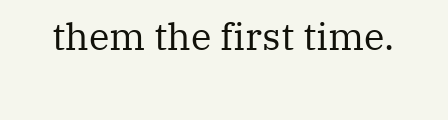them the first time.